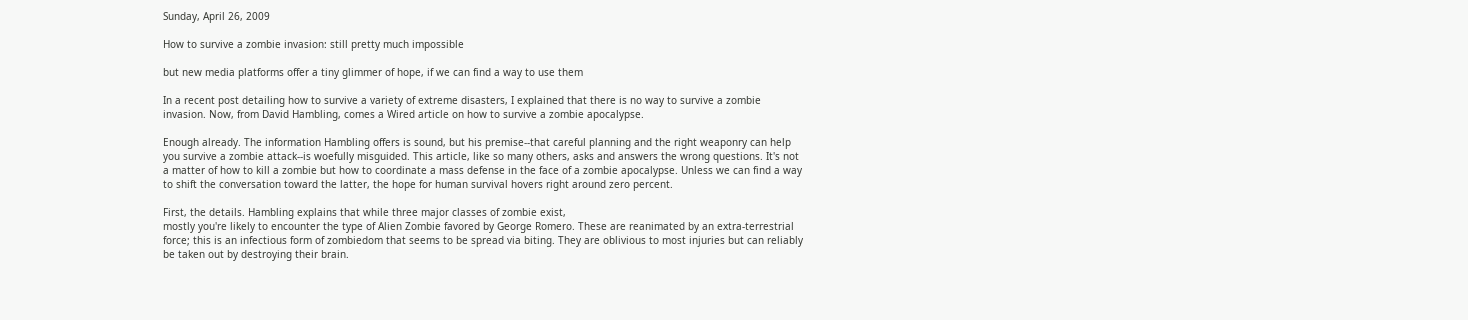Sunday, April 26, 2009

How to survive a zombie invasion: still pretty much impossible

but new media platforms offer a tiny glimmer of hope, if we can find a way to use them

In a recent post detailing how to survive a variety of extreme disasters, I explained that there is no way to survive a zombie invasion. Now, from David Hambling, comes a Wired article on how to survive a zombie apocalypse.

Enough already. The information Hambling offers is sound, but his premise--that careful planning and the right weaponry can help you survive a zombie attack--is woefully misguided. This article, like so many others, asks and answers the wrong questions. It's not a matter of how to kill a zombie but how to coordinate a mass defense in the face of a zombie apocalypse. Unless we can find a way to shift the conversation toward the latter, the hope for human survival hovers right around zero percent.

First, the details. Hambling explains that while three major classes of zombie exist,
mostly you're likely to encounter the type of Alien Zombie favored by George Romero. These are reanimated by an extra-terrestrial force; this is an infectious form of zombiedom that seems to be spread via biting. They are oblivious to most injuries but can reliably be taken out by destroying their brain.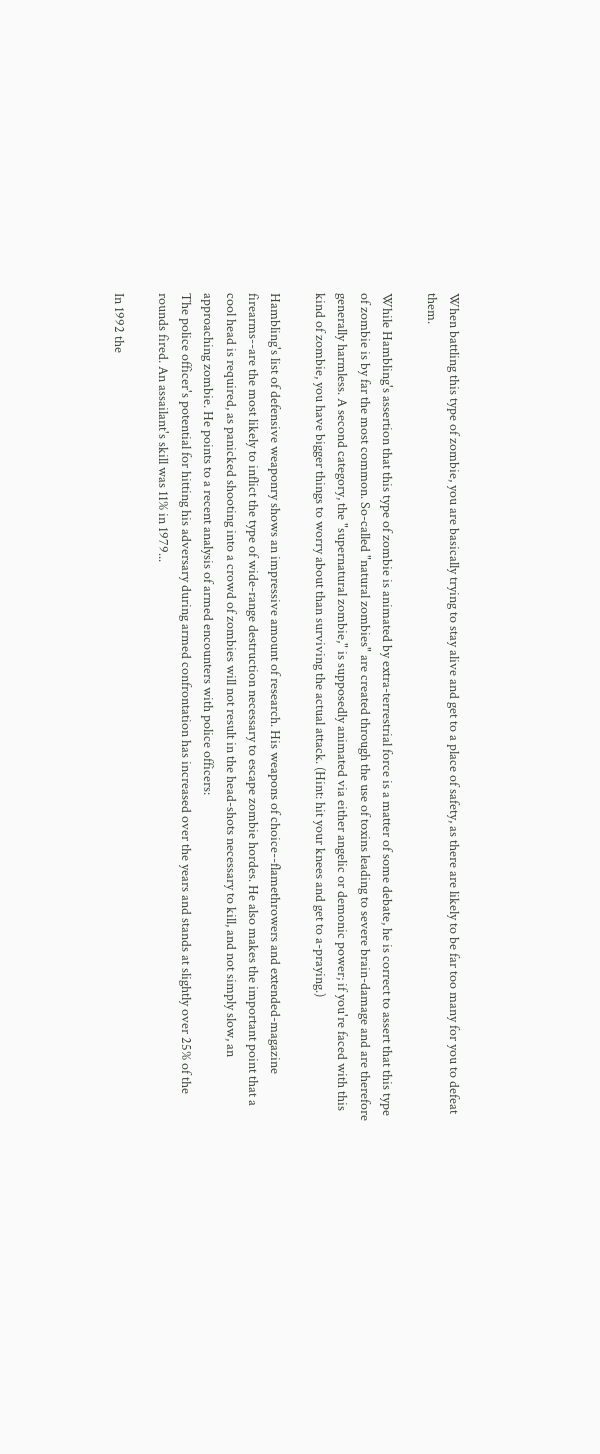When battling this type of zombie, you are basically trying to stay alive and get to a place of safety, as there are likely to be far too many for you to defeat them.

While Hambling's assertion that this type of zombie is animated by extra-terrestrial force is a matter of some debate, he is correct to assert that this type of zombie is by far the most common. So-called "natural zombies" are created through the use of toxins leading to severe brain-damage and are therefore generally harmless. A second category, the "supernatural zombie," is supposedly animated via either angelic or demonic power; if you're faced with this kind of zombie, you have bigger things to worry about than surviving the actual attack. (Hint: hit your knees and get to a-praying.)

Hambling's list of defensive weaponry shows an impressive amount of research. His weapons of choice--flamethrowers and extended-magazine firearms--are the most likely to inflict the type of wide-range destruction necessary to escape zombie hordes. He also makes the important point that a cool head is required, as panicked shooting into a crowd of zombies will not result in the head-shots necessary to kill, and not simply slow, an approaching zombie. He points to a recent analysis of armed encounters with police officers:
The police officer's potential for hitting his adversary during armed confrontation has increased over the years and stands at slightly over 25% of the rounds fired. An assailant's skill was 11% in 1979...

In 1992 the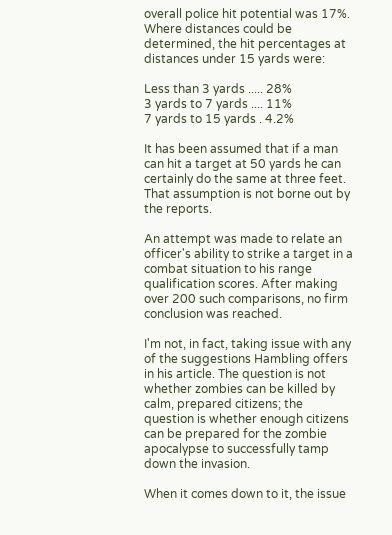overall police hit potential was 17%. Where distances could be determined, the hit percentages at distances under 15 yards were:

Less than 3 yards ..... 28%
3 yards to 7 yards .... 11%
7 yards to 15 yards . 4.2%

It has been assumed that if a man can hit a target at 50 yards he can certainly do the same at three feet. That assumption is not borne out by the reports.

An attempt was made to relate an officer's ability to strike a target in a combat situation to his range qualification scores. After making over 200 such comparisons, no firm conclusion was reached.

I'm not, in fact, taking issue with any of the suggestions Hambling offers in his article. The question is not whether zombies can be killed by calm, prepared citizens; the question is whether enough citizens can be prepared for the zombie apocalypse to successfully tamp down the invasion.

When it comes down to it, the issue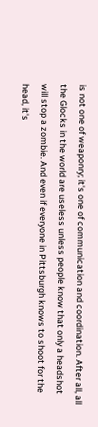is not one of weaponry; it's one of communication and coordination. After all, all the Glocks in the world are useless unless people know that only a headshot will stop a zombie. And even if everyone in Pittsburgh knows to shoot for the head, it's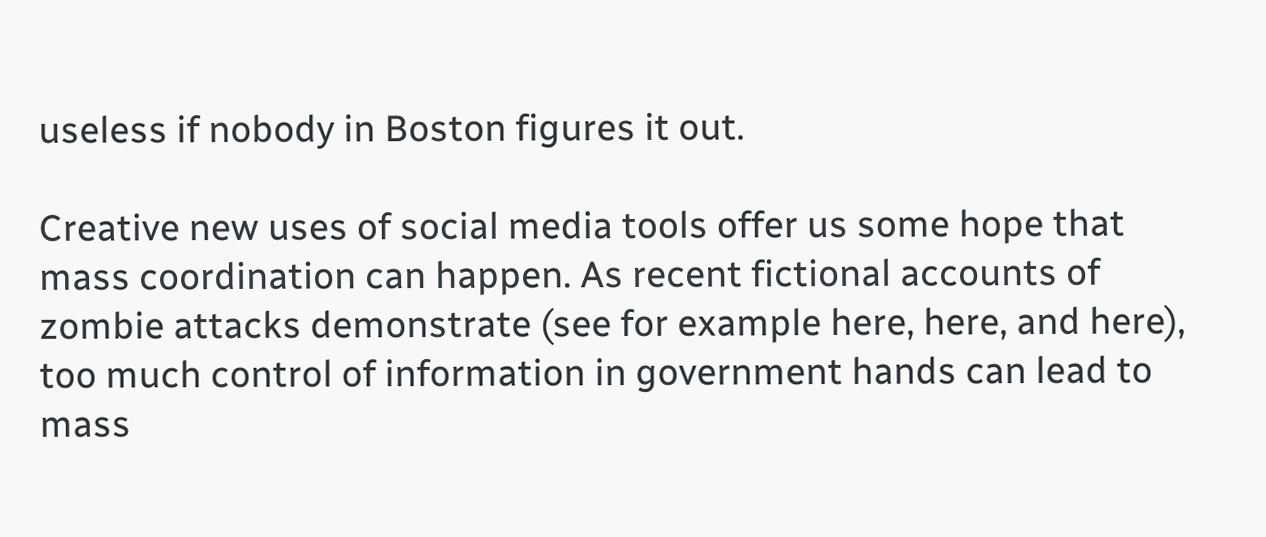useless if nobody in Boston figures it out.

Creative new uses of social media tools offer us some hope that mass coordination can happen. As recent fictional accounts of zombie attacks demonstrate (see for example here, here, and here), too much control of information in government hands can lead to mass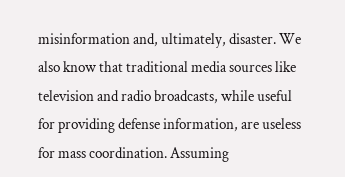misinformation and, ultimately, disaster. We also know that traditional media sources like television and radio broadcasts, while useful for providing defense information, are useless for mass coordination. Assuming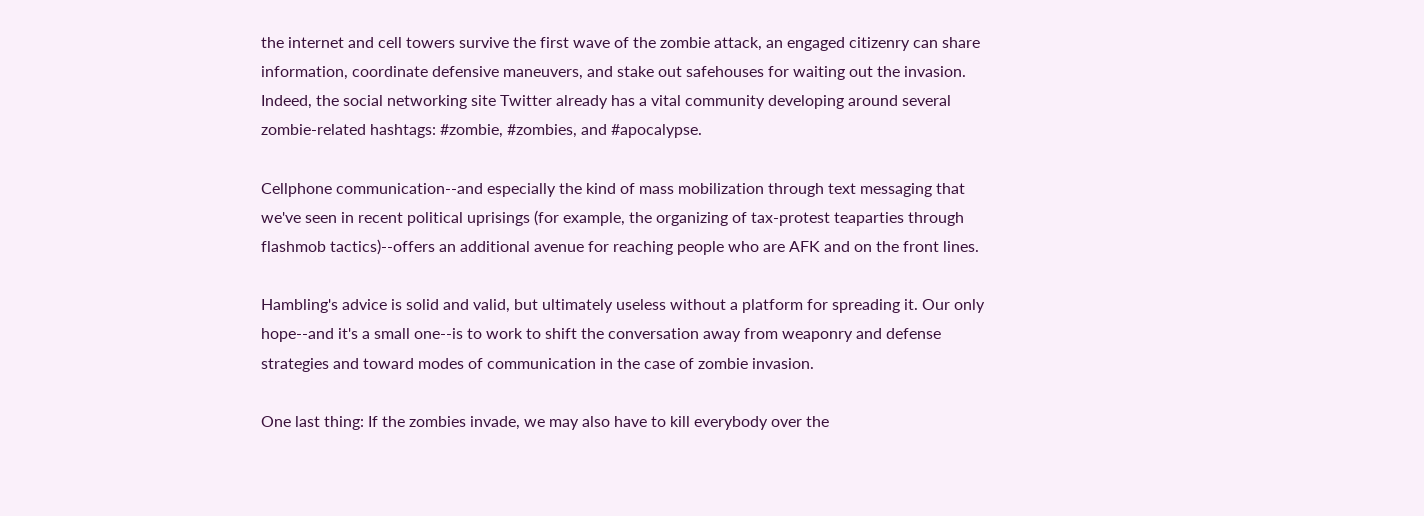the internet and cell towers survive the first wave of the zombie attack, an engaged citizenry can share information, coordinate defensive maneuvers, and stake out safehouses for waiting out the invasion. Indeed, the social networking site Twitter already has a vital community developing around several zombie-related hashtags: #zombie, #zombies, and #apocalypse.

Cellphone communication--and especially the kind of mass mobilization through text messaging that we've seen in recent political uprisings (for example, the organizing of tax-protest teaparties through flashmob tactics)--offers an additional avenue for reaching people who are AFK and on the front lines.

Hambling's advice is solid and valid, but ultimately useless without a platform for spreading it. Our only hope--and it's a small one--is to work to shift the conversation away from weaponry and defense strategies and toward modes of communication in the case of zombie invasion.

One last thing: If the zombies invade, we may also have to kill everybody over the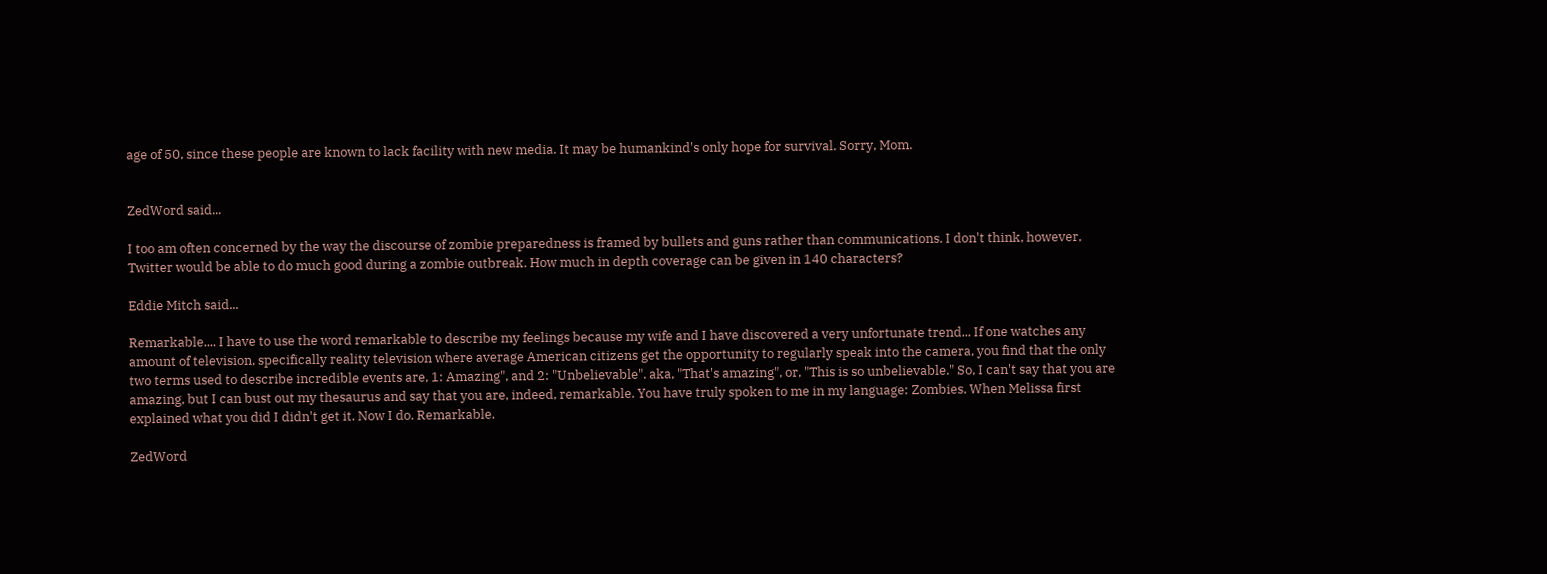age of 50, since these people are known to lack facility with new media. It may be humankind's only hope for survival. Sorry, Mom.


ZedWord said...

I too am often concerned by the way the discourse of zombie preparedness is framed by bullets and guns rather than communications. I don't think, however, Twitter would be able to do much good during a zombie outbreak. How much in depth coverage can be given in 140 characters?

Eddie Mitch said...

Remarkable.... I have to use the word remarkable to describe my feelings because my wife and I have discovered a very unfortunate trend... If one watches any amount of television, specifically reality television where average American citizens get the opportunity to regularly speak into the camera, you find that the only two terms used to describe incredible events are, 1: Amazing", and 2: "Unbelievable". aka, "That's amazing", or, "This is so unbelievable." So, I can't say that you are amazing, but I can bust out my thesaurus and say that you are, indeed, remarkable. You have truly spoken to me in my language: Zombies. When Melissa first explained what you did I didn't get it. Now I do. Remarkable.

ZedWord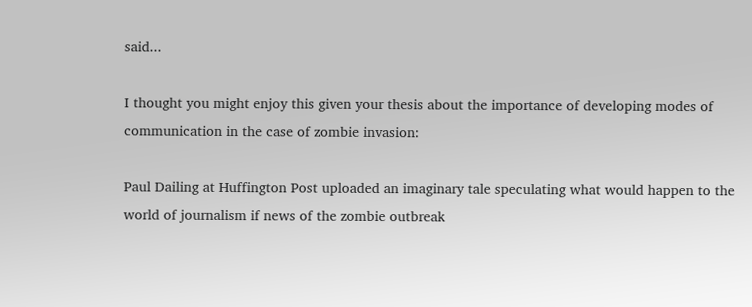said...

I thought you might enjoy this given your thesis about the importance of developing modes of communication in the case of zombie invasion:

Paul Dailing at Huffington Post uploaded an imaginary tale speculating what would happen to the world of journalism if news of the zombie outbreak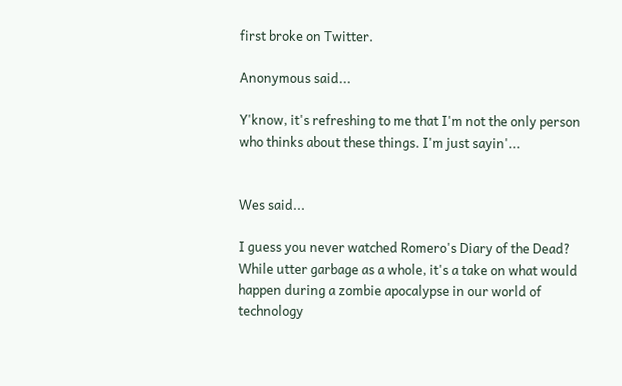first broke on Twitter.

Anonymous said...

Y'know, it's refreshing to me that I'm not the only person who thinks about these things. I'm just sayin'...


Wes said...

I guess you never watched Romero's Diary of the Dead? While utter garbage as a whole, it's a take on what would happen during a zombie apocalypse in our world of technology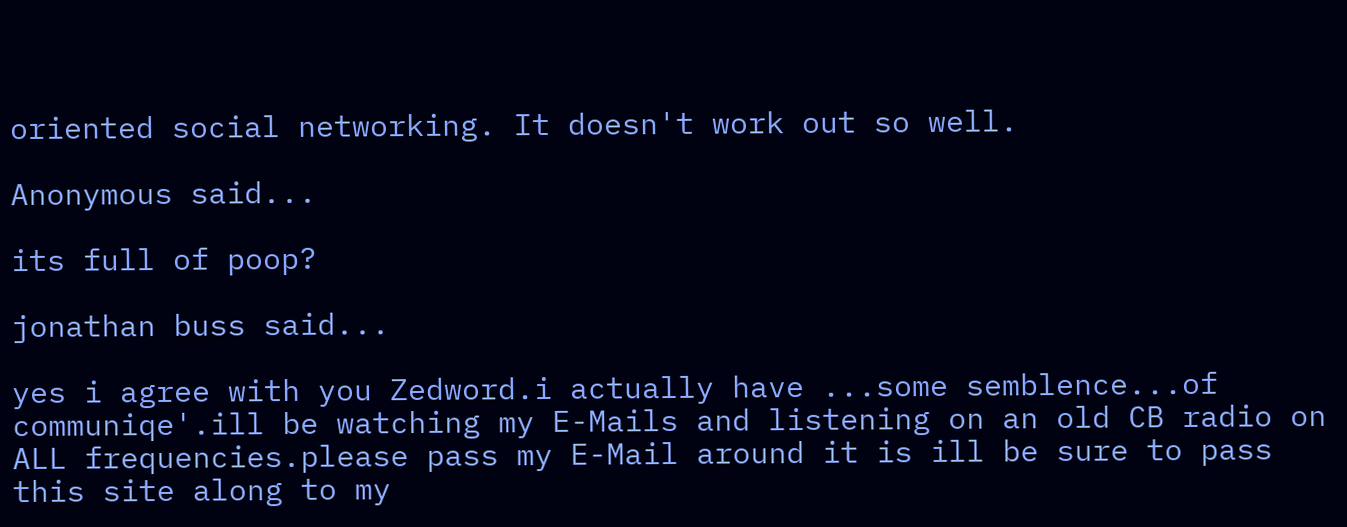oriented social networking. It doesn't work out so well.

Anonymous said...

its full of poop?

jonathan buss said...

yes i agree with you Zedword.i actually have ...some semblence...of communiqe'.ill be watching my E-Mails and listening on an old CB radio on ALL frequencies.please pass my E-Mail around it is ill be sure to pass this site along to my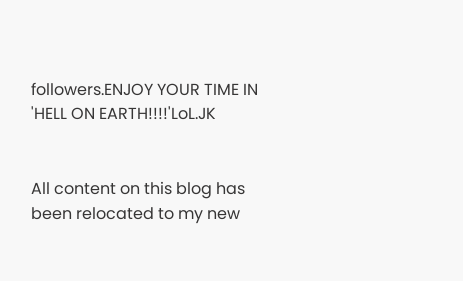followers.ENJOY YOUR TIME IN 'HELL ON EARTH!!!!'LoL.JK


All content on this blog has been relocated to my new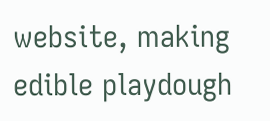website, making edible playdough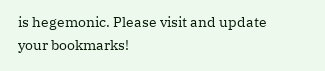is hegemonic. Please visit and update your bookmarks!